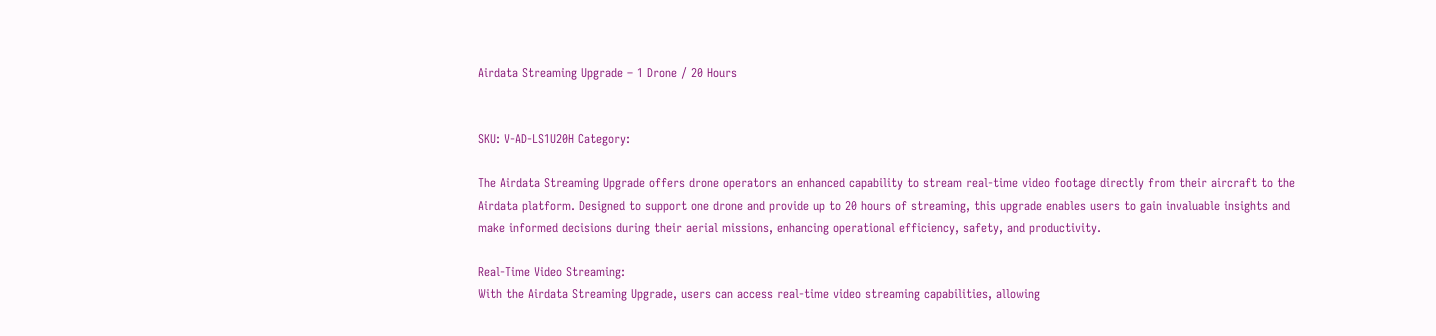Airdata Streaming Upgrade – 1 Drone / 20 Hours


SKU: V-AD-LS1U20H Category:

The Airdata Streaming Upgrade offers drone operators an enhanced capability to stream real-time video footage directly from their aircraft to the Airdata platform. Designed to support one drone and provide up to 20 hours of streaming, this upgrade enables users to gain invaluable insights and make informed decisions during their aerial missions, enhancing operational efficiency, safety, and productivity.

Real-Time Video Streaming:
With the Airdata Streaming Upgrade, users can access real-time video streaming capabilities, allowing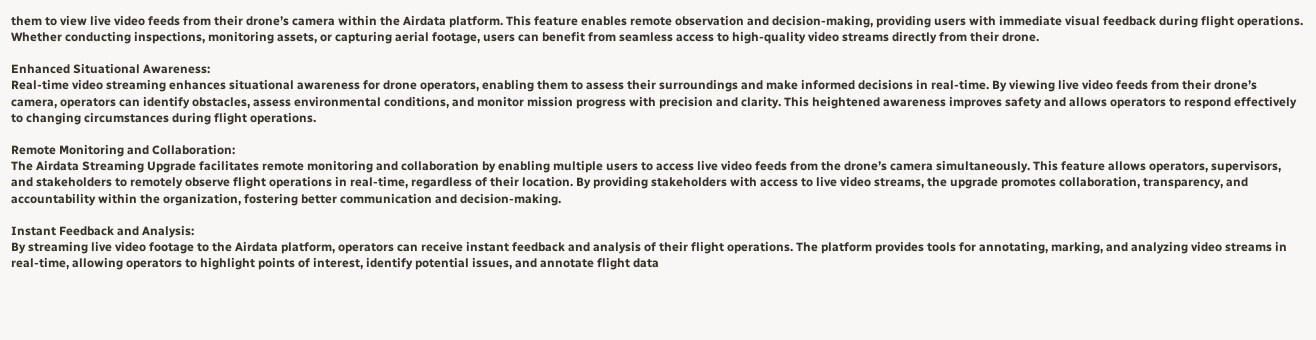them to view live video feeds from their drone’s camera within the Airdata platform. This feature enables remote observation and decision-making, providing users with immediate visual feedback during flight operations. Whether conducting inspections, monitoring assets, or capturing aerial footage, users can benefit from seamless access to high-quality video streams directly from their drone.

Enhanced Situational Awareness:
Real-time video streaming enhances situational awareness for drone operators, enabling them to assess their surroundings and make informed decisions in real-time. By viewing live video feeds from their drone’s camera, operators can identify obstacles, assess environmental conditions, and monitor mission progress with precision and clarity. This heightened awareness improves safety and allows operators to respond effectively to changing circumstances during flight operations.

Remote Monitoring and Collaboration:
The Airdata Streaming Upgrade facilitates remote monitoring and collaboration by enabling multiple users to access live video feeds from the drone’s camera simultaneously. This feature allows operators, supervisors, and stakeholders to remotely observe flight operations in real-time, regardless of their location. By providing stakeholders with access to live video streams, the upgrade promotes collaboration, transparency, and accountability within the organization, fostering better communication and decision-making.

Instant Feedback and Analysis:
By streaming live video footage to the Airdata platform, operators can receive instant feedback and analysis of their flight operations. The platform provides tools for annotating, marking, and analyzing video streams in real-time, allowing operators to highlight points of interest, identify potential issues, and annotate flight data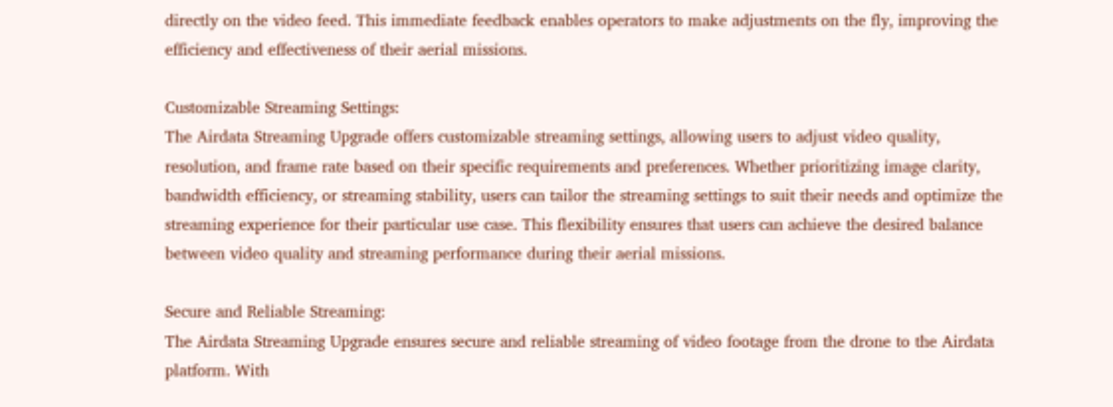directly on the video feed. This immediate feedback enables operators to make adjustments on the fly, improving the efficiency and effectiveness of their aerial missions.

Customizable Streaming Settings:
The Airdata Streaming Upgrade offers customizable streaming settings, allowing users to adjust video quality, resolution, and frame rate based on their specific requirements and preferences. Whether prioritizing image clarity, bandwidth efficiency, or streaming stability, users can tailor the streaming settings to suit their needs and optimize the streaming experience for their particular use case. This flexibility ensures that users can achieve the desired balance between video quality and streaming performance during their aerial missions.

Secure and Reliable Streaming:
The Airdata Streaming Upgrade ensures secure and reliable streaming of video footage from the drone to the Airdata platform. With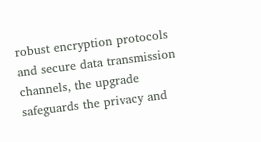robust encryption protocols and secure data transmission channels, the upgrade safeguards the privacy and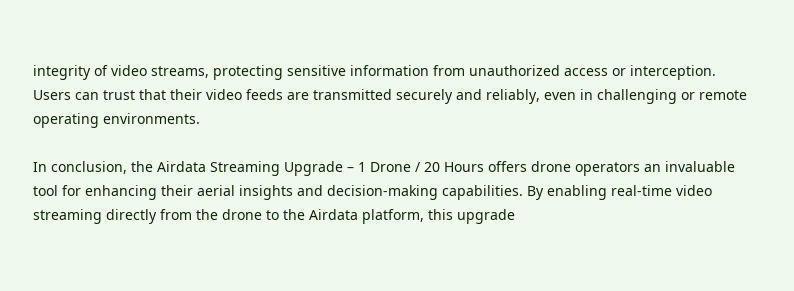integrity of video streams, protecting sensitive information from unauthorized access or interception. Users can trust that their video feeds are transmitted securely and reliably, even in challenging or remote operating environments.

In conclusion, the Airdata Streaming Upgrade – 1 Drone / 20 Hours offers drone operators an invaluable tool for enhancing their aerial insights and decision-making capabilities. By enabling real-time video streaming directly from the drone to the Airdata platform, this upgrade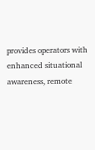provides operators with enhanced situational awareness, remote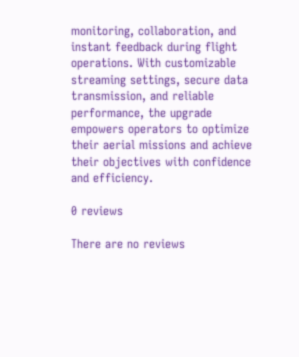monitoring, collaboration, and instant feedback during flight operations. With customizable streaming settings, secure data transmission, and reliable performance, the upgrade empowers operators to optimize their aerial missions and achieve their objectives with confidence and efficiency.

0 reviews

There are no reviews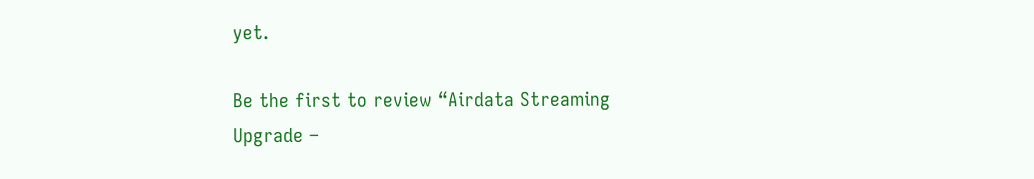yet.

Be the first to review “Airdata Streaming Upgrade –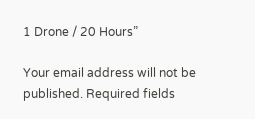1 Drone / 20 Hours”

Your email address will not be published. Required fields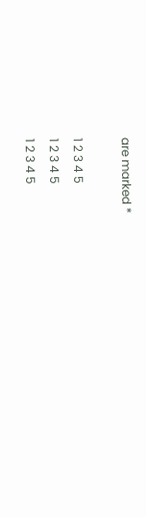are marked *

1 2 3 4 5
1 2 3 4 5
1 2 3 4 5